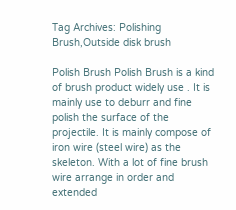Tag Archives: Polishing Brush,Outside disk brush

Polish Brush Polish Brush is a kind of brush product widely use . It is mainly use to deburr and fine polish the surface of the projectile. It is mainly compose of iron wire (steel wire) as the skeleton. With a lot of fine brush wire arrange in order and extended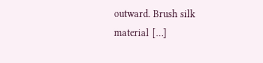outward. Brush silk material […]